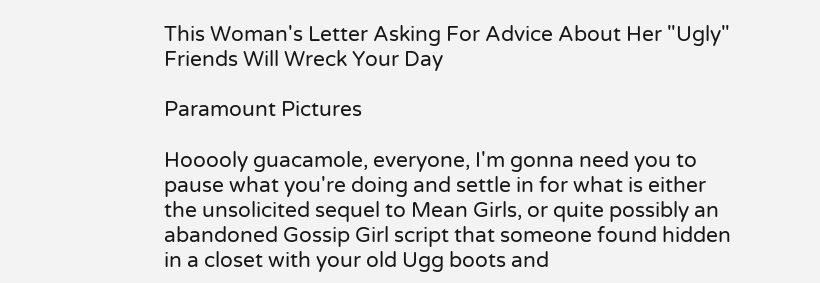This Woman's Letter Asking For Advice About Her "Ugly" Friends Will Wreck Your Day

Paramount Pictures

Hooooly guacamole, everyone, I'm gonna need you to pause what you're doing and settle in for what is either the unsolicited sequel to Mean Girls, or quite possibly an abandoned Gossip Girl script that someone found hidden in a closet with your old Ugg boots and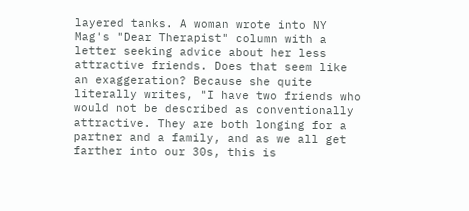layered tanks. A woman wrote into NY Mag's "Dear Therapist" column with a letter seeking advice about her less attractive friends. Does that seem like an exaggeration? Because she quite literally writes, "I have two friends who would not be described as conventionally attractive. They are both longing for a partner and a family, and as we all get farther into our 30s, this is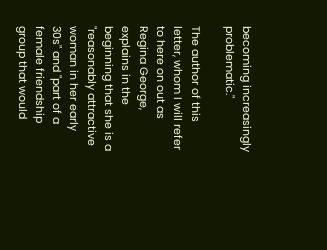becoming increasingly problematic."

The author of this letter, whom I will refer to here on out as Regina George, explains in the beginning that she is a "reasonably attractive woman in her early 30s" and "part of a female friendship group that would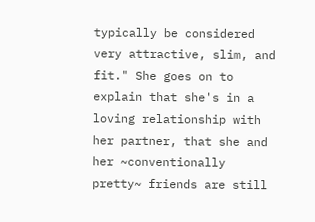typically be considered very attractive, slim, and fit." She goes on to explain that she's in a loving relationship with her partner, that she and her ~conventionally pretty~ friends are still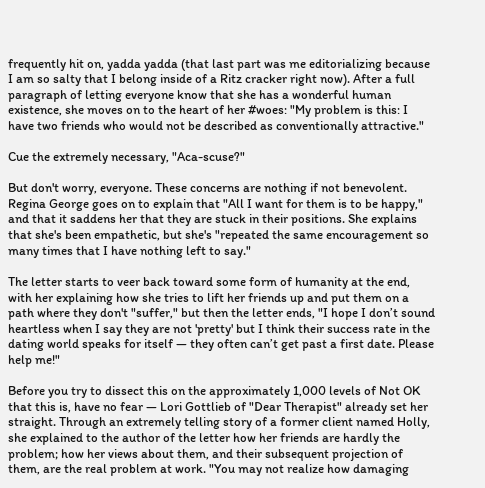frequently hit on, yadda yadda (that last part was me editorializing because I am so salty that I belong inside of a Ritz cracker right now). After a full paragraph of letting everyone know that she has a wonderful human existence, she moves on to the heart of her #woes: "My problem is this: I have two friends who would not be described as conventionally attractive."

Cue the extremely necessary, "Aca-scuse?"

But don't worry, everyone. These concerns are nothing if not benevolent. Regina George goes on to explain that "All I want for them is to be happy," and that it saddens her that they are stuck in their positions. She explains that she's been empathetic, but she's "repeated the same encouragement so many times that I have nothing left to say."

The letter starts to veer back toward some form of humanity at the end, with her explaining how she tries to lift her friends up and put them on a path where they don't "suffer," but then the letter ends, "I hope I don’t sound heartless when I say they are not 'pretty' but I think their success rate in the dating world speaks for itself — they often can’t get past a first date. Please help me!"

Before you try to dissect this on the approximately 1,000 levels of Not OK that this is, have no fear — Lori Gottlieb of "Dear Therapist" already set her straight. Through an extremely telling story of a former client named Holly, she explained to the author of the letter how her friends are hardly the problem; how her views about them, and their subsequent projection of them, are the real problem at work. "You may not realize how damaging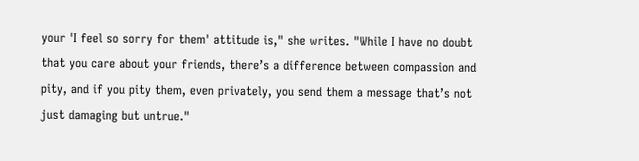your 'I feel so sorry for them' attitude is," she writes. "While I have no doubt that you care about your friends, there’s a difference between compassion and pity, and if you pity them, even privately, you send them a message that’s not just damaging but untrue."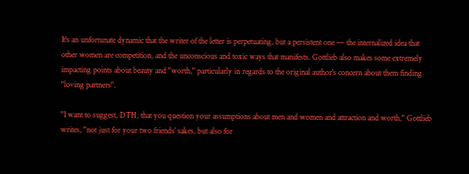It's an unfortunate dynamic that the writer of the letter is perpetuating, but a persistent one — the internalized idea that other women are competition, and the unconscious and toxic ways that manifests. Gottlieb also makes some extremely impacting points about beauty and "worth," particularly in regards to the original author's concern about them finding "loving partners".

"I want to suggest, DTH, that you question your assumptions about men and women and attraction and worth," Gottlieb writes, "not just for your two friends’ sakes, but also for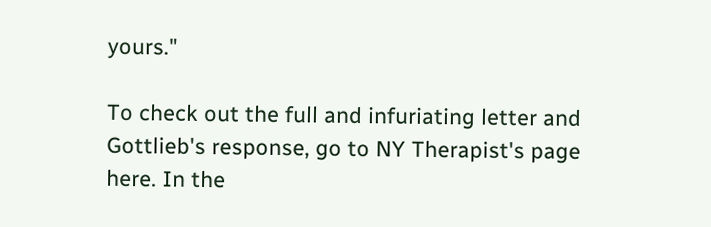yours."

To check out the full and infuriating letter and Gottlieb's response, go to NY Therapist's page here. In the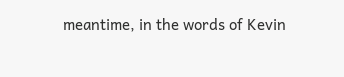meantime, in the words of Kevin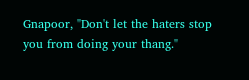Gnapoor, "Don't let the haters stop you from doing your thang."